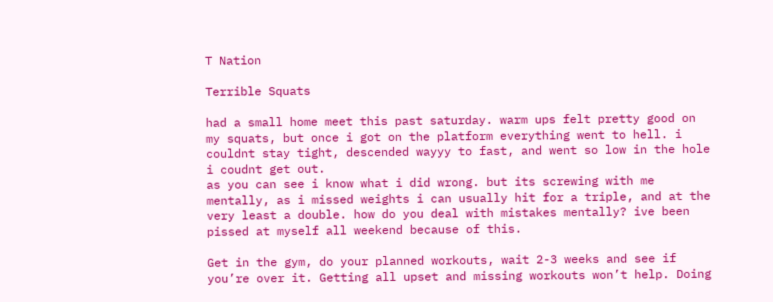T Nation

Terrible Squats

had a small home meet this past saturday. warm ups felt pretty good on my squats, but once i got on the platform everything went to hell. i couldnt stay tight, descended wayyy to fast, and went so low in the hole i coudnt get out.
as you can see i know what i did wrong. but its screwing with me mentally, as i missed weights i can usually hit for a triple, and at the very least a double. how do you deal with mistakes mentally? ive been pissed at myself all weekend because of this.

Get in the gym, do your planned workouts, wait 2-3 weeks and see if you’re over it. Getting all upset and missing workouts won’t help. Doing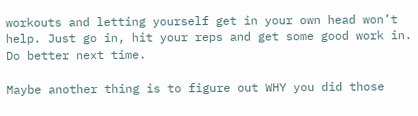workouts and letting yourself get in your own head won’t help. Just go in, hit your reps and get some good work in. Do better next time.

Maybe another thing is to figure out WHY you did those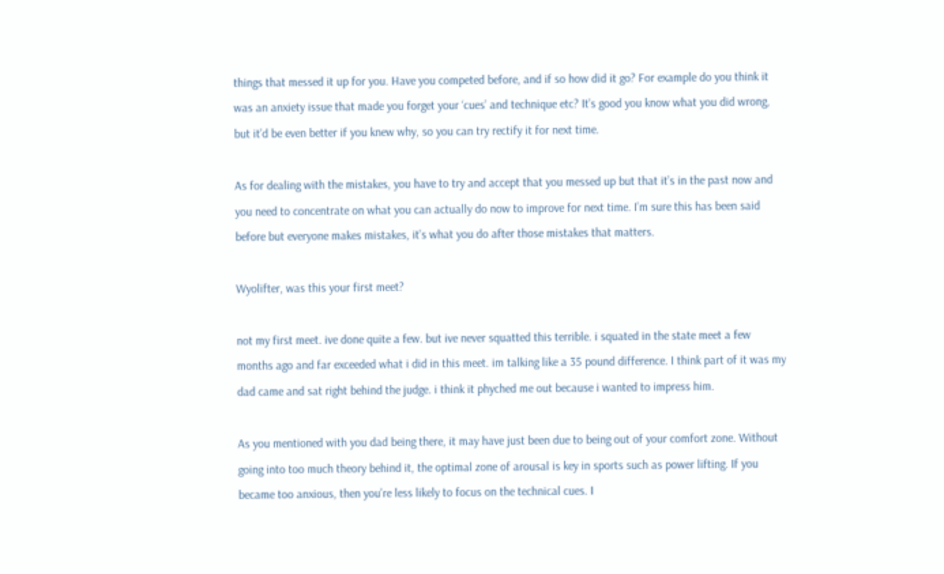things that messed it up for you. Have you competed before, and if so how did it go? For example do you think it was an anxiety issue that made you forget your ‘cues’ and technique etc? It’s good you know what you did wrong, but it’d be even better if you knew why, so you can try rectify it for next time.

As for dealing with the mistakes, you have to try and accept that you messed up but that it’s in the past now and you need to concentrate on what you can actually do now to improve for next time. I’m sure this has been said before but everyone makes mistakes, it’s what you do after those mistakes that matters.

Wyolifter, was this your first meet?

not my first meet. ive done quite a few. but ive never squatted this terrible. i squated in the state meet a few months ago and far exceeded what i did in this meet. im talking like a 35 pound difference. I think part of it was my dad came and sat right behind the judge. i think it phyched me out because i wanted to impress him.

As you mentioned with you dad being there, it may have just been due to being out of your comfort zone. Without going into too much theory behind it, the optimal zone of arousal is key in sports such as power lifting. If you became too anxious, then you’re less likely to focus on the technical cues. I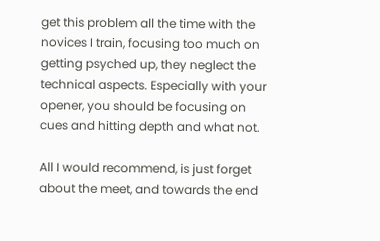get this problem all the time with the novices I train, focusing too much on getting psyched up, they neglect the technical aspects. Especially with your opener, you should be focusing on cues and hitting depth and what not.

All I would recommend, is just forget about the meet, and towards the end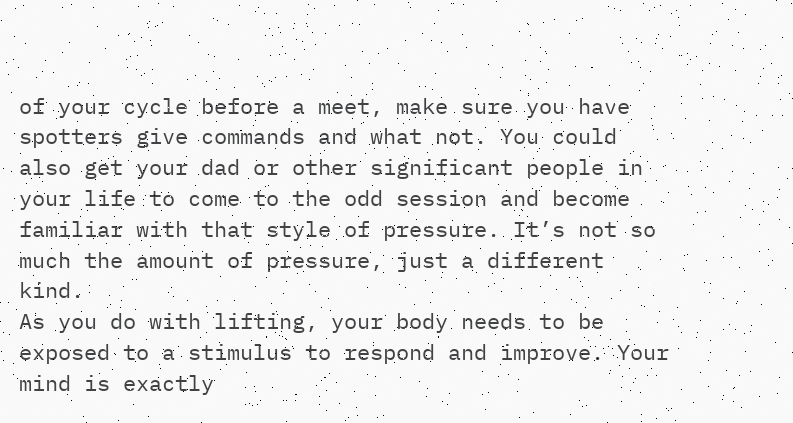of your cycle before a meet, make sure you have spotters give commands and what not. You could also get your dad or other significant people in your life to come to the odd session and become familiar with that style of pressure. It’s not so much the amount of pressure, just a different kind.
As you do with lifting, your body needs to be exposed to a stimulus to respond and improve. Your mind is exactly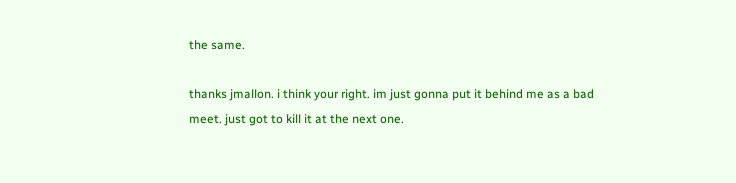the same.

thanks jmallon. i think your right. im just gonna put it behind me as a bad meet. just got to kill it at the next one.